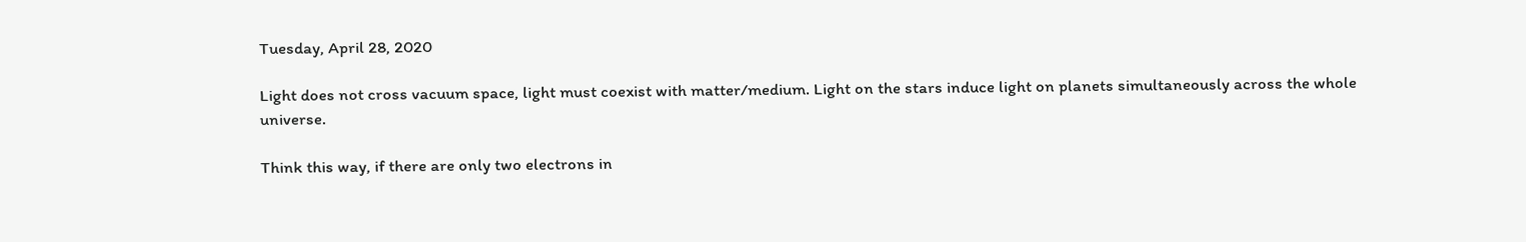Tuesday, April 28, 2020

Light does not cross vacuum space, light must coexist with matter/medium. Light on the stars induce light on planets simultaneously across the whole universe.

Think this way, if there are only two electrons in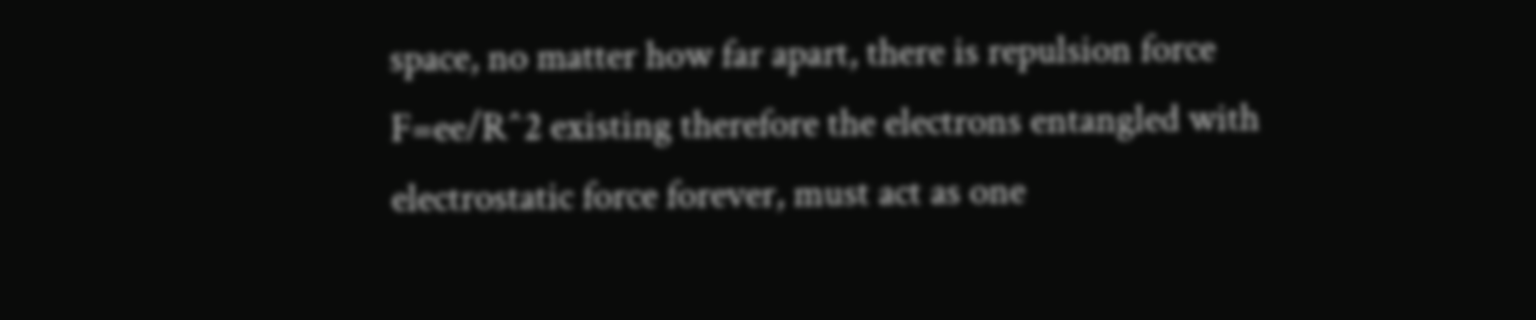space, no matter how far apart, there is repulsion force F=ee/R^2 existing therefore the electrons entangled with electrostatic force forever, must act as one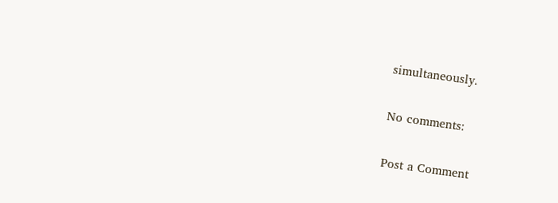simultaneously.

No comments:

Post a Comment